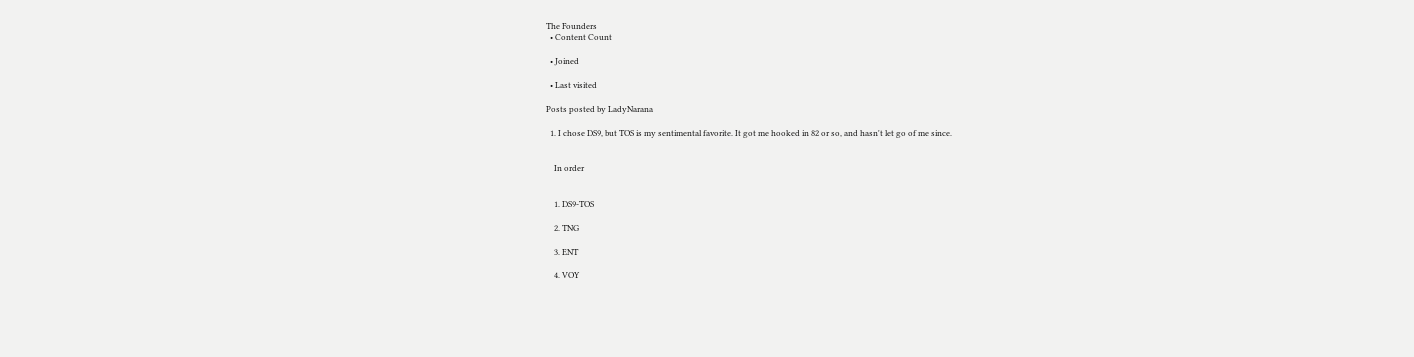The Founders
  • Content Count

  • Joined

  • Last visited

Posts posted by LadyNarana

  1. I chose DS9, but TOS is my sentimental favorite. It got me hooked in 82 or so, and hasn't let go of me since.


    In order


    1. DS9-TOS

    2. TNG

    3. ENT

    4. VOY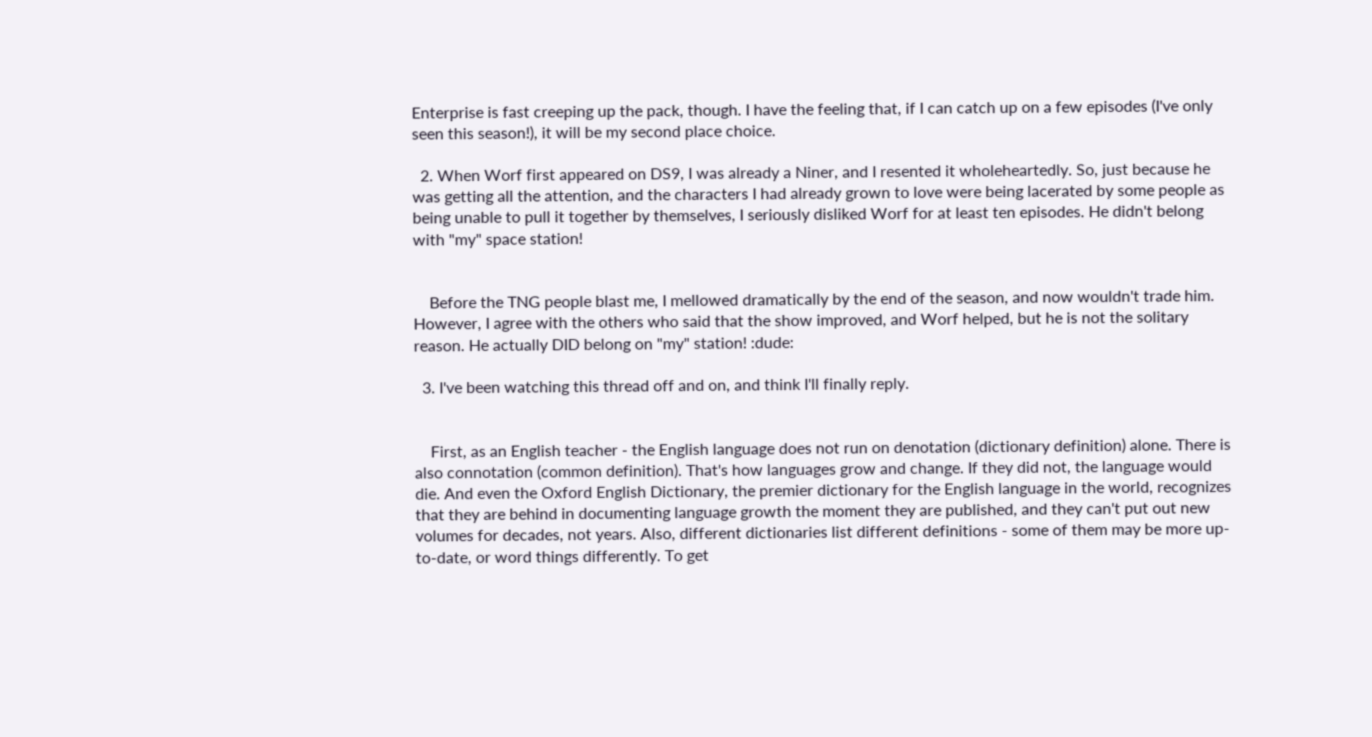Enterprise is fast creeping up the pack, though. I have the feeling that, if I can catch up on a few episodes (I've only seen this season!), it will be my second place choice.

  2. When Worf first appeared on DS9, I was already a Niner, and I resented it wholeheartedly. So, just because he was getting all the attention, and the characters I had already grown to love were being lacerated by some people as being unable to pull it together by themselves, I seriously disliked Worf for at least ten episodes. He didn't belong with "my" space station!


    Before the TNG people blast me, I mellowed dramatically by the end of the season, and now wouldn't trade him. However, I agree with the others who said that the show improved, and Worf helped, but he is not the solitary reason. He actually DID belong on "my" station! :dude:

  3. I've been watching this thread off and on, and think I'll finally reply.


    First, as an English teacher - the English language does not run on denotation (dictionary definition) alone. There is also connotation (common definition). That's how languages grow and change. If they did not, the language would die. And even the Oxford English Dictionary, the premier dictionary for the English language in the world, recognizes that they are behind in documenting language growth the moment they are published, and they can't put out new volumes for decades, not years. Also, different dictionaries list different definitions - some of them may be more up-to-date, or word things differently. To get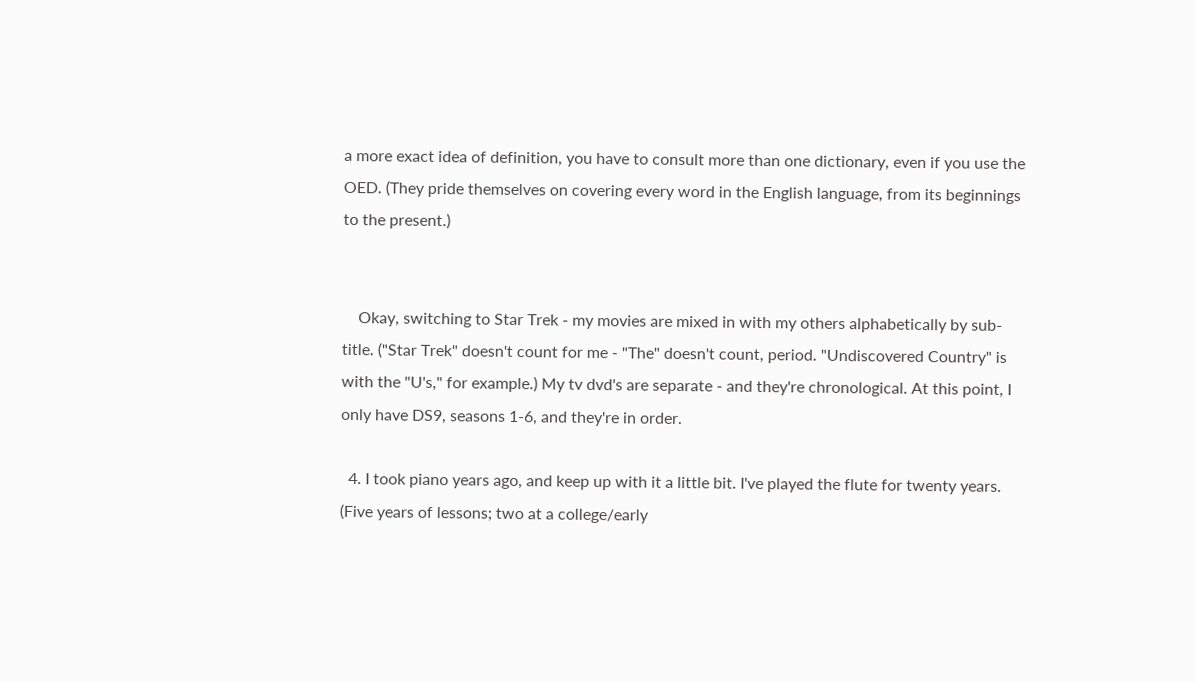a more exact idea of definition, you have to consult more than one dictionary, even if you use the OED. (They pride themselves on covering every word in the English language, from its beginnings to the present.)


    Okay, switching to Star Trek - my movies are mixed in with my others alphabetically by sub-title. ("Star Trek" doesn't count for me - "The" doesn't count, period. "Undiscovered Country" is with the "U's," for example.) My tv dvd's are separate - and they're chronological. At this point, I only have DS9, seasons 1-6, and they're in order.

  4. I took piano years ago, and keep up with it a little bit. I've played the flute for twenty years. (Five years of lessons; two at a college/early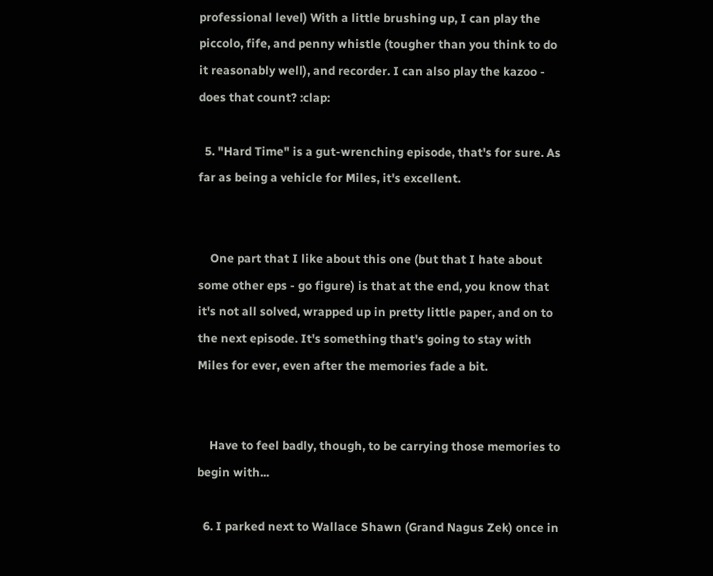professional level) With a little brushing up, I can play the piccolo, fife, and penny whistle (tougher than you think to do it reasonably well), and recorder. I can also play the kazoo - does that count? :clap:

  5. "Hard Time" is a gut-wrenching episode, that's for sure. As far as being a vehicle for Miles, it's excellent.


    One part that I like about this one (but that I hate about some other eps - go figure) is that at the end, you know that it's not all solved, wrapped up in pretty little paper, and on to the next episode. It's something that's going to stay with Miles for ever, even after the memories fade a bit.


    Have to feel badly, though, to be carrying those memories to begin with...

  6. I parked next to Wallace Shawn (Grand Nagus Zek) once in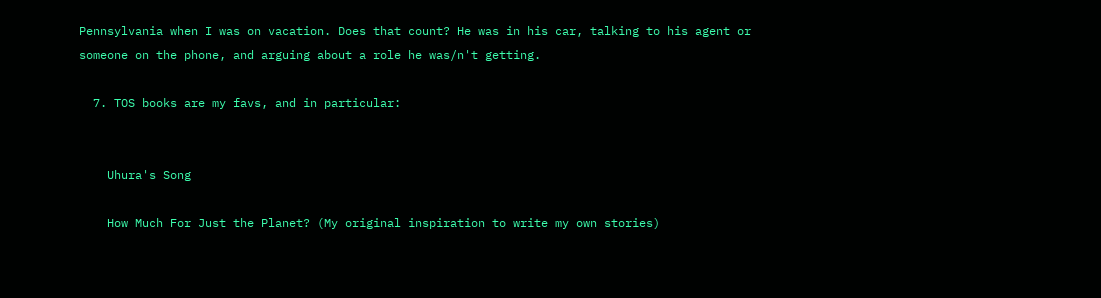Pennsylvania when I was on vacation. Does that count? He was in his car, talking to his agent or someone on the phone, and arguing about a role he was/n't getting.

  7. TOS books are my favs, and in particular:


    Uhura's Song

    How Much For Just the Planet? (My original inspiration to write my own stories)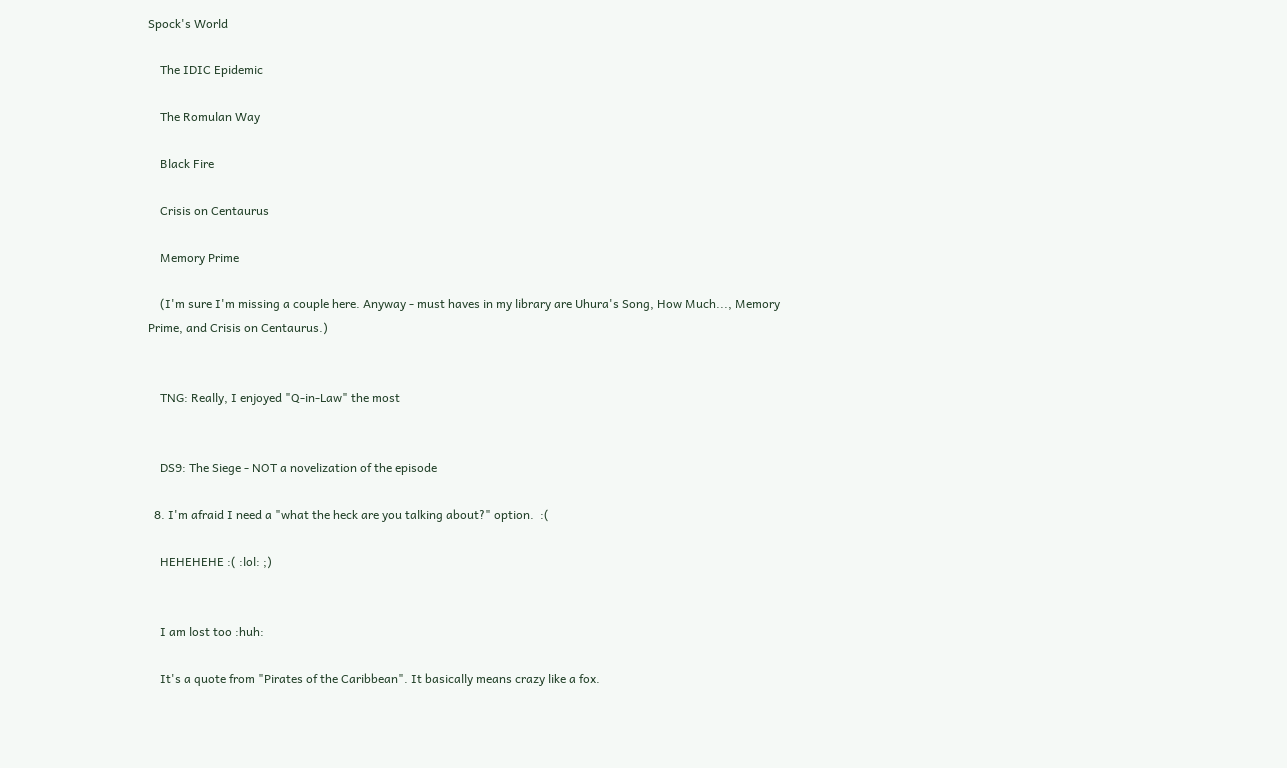Spock's World

    The IDIC Epidemic

    The Romulan Way

    Black Fire

    Crisis on Centaurus

    Memory Prime

    (I'm sure I'm missing a couple here. Anyway - must haves in my library are Uhura's Song, How Much..., Memory Prime, and Crisis on Centaurus.)


    TNG: Really, I enjoyed "Q-in-Law" the most


    DS9: The Siege - NOT a novelization of the episode

  8. I'm afraid I need a "what the heck are you talking about?" option.  :(

    HEHEHEHE :( :lol: ;)


    I am lost too :huh:

    It's a quote from "Pirates of the Caribbean". It basically means crazy like a fox.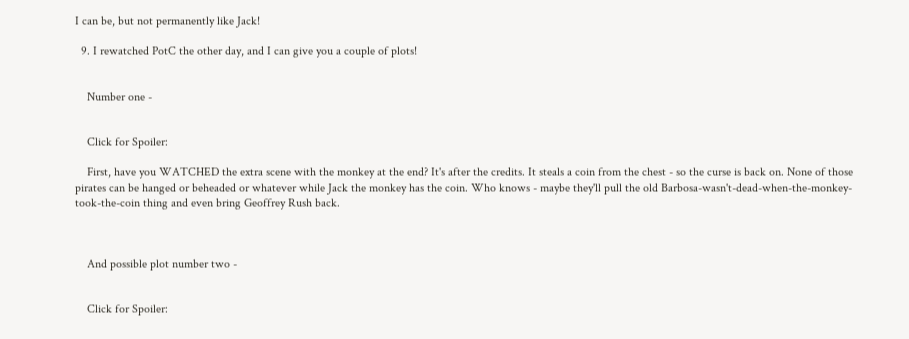I can be, but not permanently like Jack!

  9. I rewatched PotC the other day, and I can give you a couple of plots!


    Number one -


    Click for Spoiler:

    First, have you WATCHED the extra scene with the monkey at the end? It's after the credits. It steals a coin from the chest - so the curse is back on. None of those pirates can be hanged or beheaded or whatever while Jack the monkey has the coin. Who knows - maybe they'll pull the old Barbosa-wasn't-dead-when-the-monkey-took-the-coin thing and even bring Geoffrey Rush back.



    And possible plot number two -


    Click for Spoiler: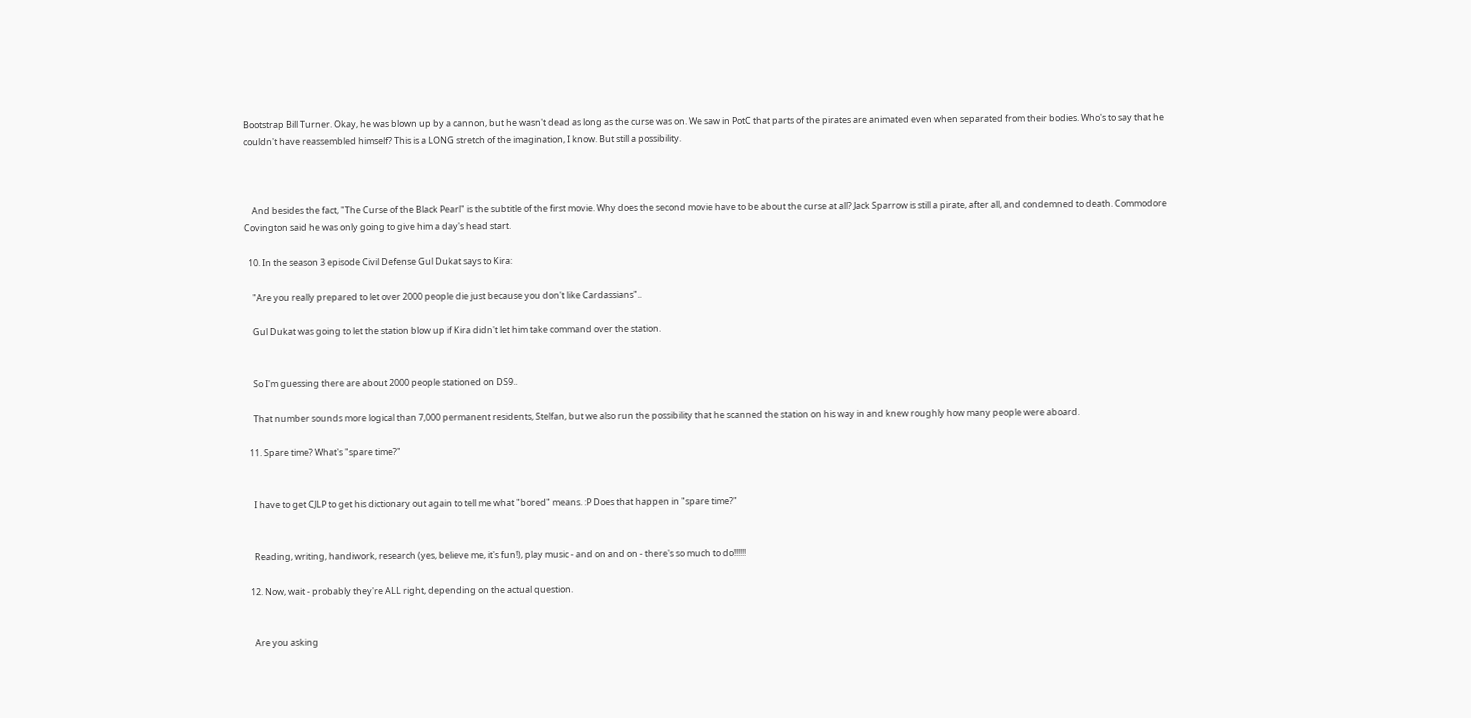Bootstrap Bill Turner. Okay, he was blown up by a cannon, but he wasn't dead as long as the curse was on. We saw in PotC that parts of the pirates are animated even when separated from their bodies. Who's to say that he couldn't have reassembled himself? This is a LONG stretch of the imagination, I know. But still a possibility.



    And besides the fact, "The Curse of the Black Pearl" is the subtitle of the first movie. Why does the second movie have to be about the curse at all? Jack Sparrow is still a pirate, after all, and condemned to death. Commodore Covington said he was only going to give him a day's head start.

  10. In the season 3 episode Civil Defense Gul Dukat says to Kira:

    "Are you really prepared to let over 2000 people die just because you don't like Cardassians"..

    Gul Dukat was going to let the station blow up if Kira didn't let him take command over the station.


    So I'm guessing there are about 2000 people stationed on DS9..

    That number sounds more logical than 7,000 permanent residents, Stelfan, but we also run the possibility that he scanned the station on his way in and knew roughly how many people were aboard.

  11. Spare time? What's "spare time?"


    I have to get CJLP to get his dictionary out again to tell me what "bored" means. :P Does that happen in "spare time?"


    Reading, writing, handiwork, research (yes, believe me, it's fun!), play music - and on and on - there's so much to do!!!!!!

  12. Now, wait - probably they're ALL right, depending on the actual question.


    Are you asking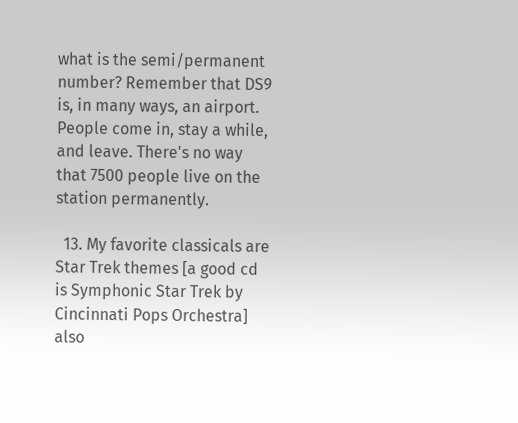what is the semi/permanent number? Remember that DS9 is, in many ways, an airport. People come in, stay a while, and leave. There's no way that 7500 people live on the station permanently.

  13. My favorite classicals are Star Trek themes [a good cd is Symphonic Star Trek by Cincinnati Pops Orchestra] also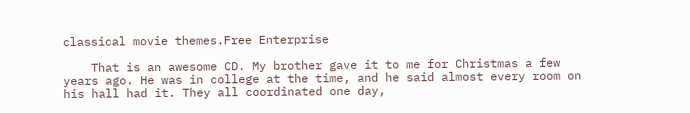classical movie themes.Free Enterprise

    That is an awesome CD. My brother gave it to me for Christmas a few years ago. He was in college at the time, and he said almost every room on his hall had it. They all coordinated one day,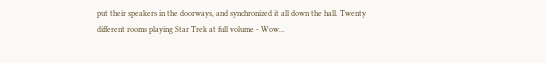put their speakers in the doorways, and synchronized it all down the hall. Twenty different rooms playing Star Trek at full volume - Wow...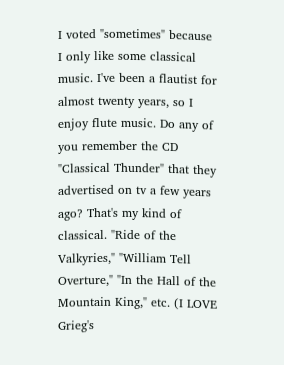I voted "sometimes" because I only like some classical music. I've been a flautist for almost twenty years, so I enjoy flute music. Do any of you remember the CD "Classical Thunder" that they advertised on tv a few years ago? That's my kind of classical. "Ride of the Valkyries," "William Tell Overture," "In the Hall of the Mountain King," etc. (I LOVE Grieg's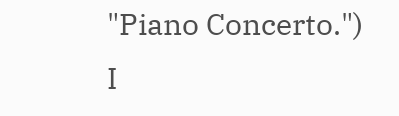"Piano Concerto.") I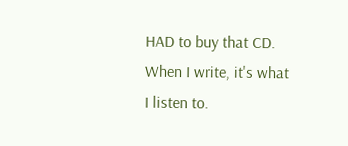HAD to buy that CD. When I write, it's what I listen to.